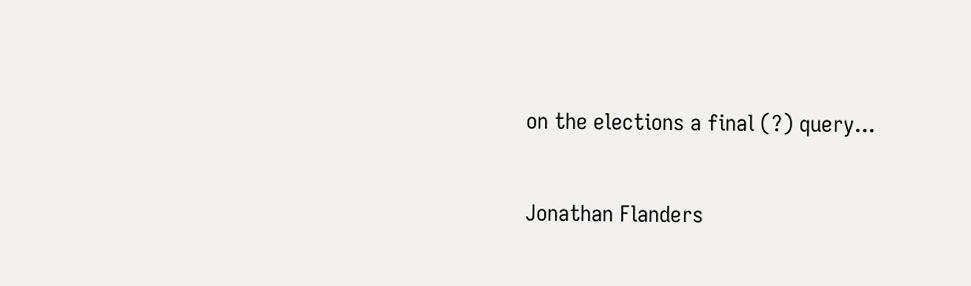on the elections a final (?) query...

Jonathan Flanders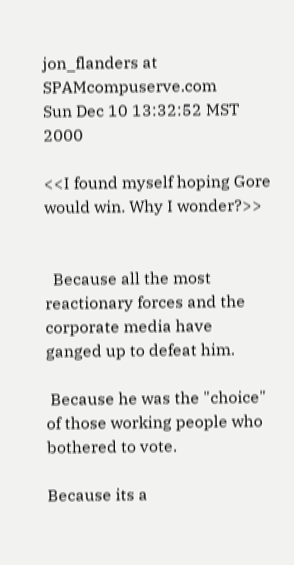jon_flanders at SPAMcompuserve.com
Sun Dec 10 13:32:52 MST 2000

<<I found myself hoping Gore would win. Why I wonder?>>


  Because all the most reactionary forces and the corporate media have
ganged up to defeat him.

 Because he was the "choice" of those working people who bothered to vote.

Because its a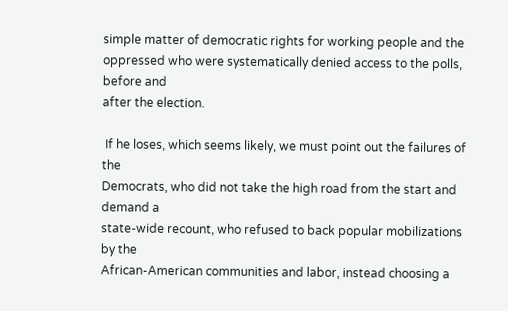simple matter of democratic rights for working people and the
oppressed who were systematically denied access to the polls, before and
after the election.

 If he loses, which seems likely, we must point out the failures of the
Democrats, who did not take the high road from the start and demand a
state-wide recount, who refused to back popular mobilizations by the
African-American communities and labor, instead choosing a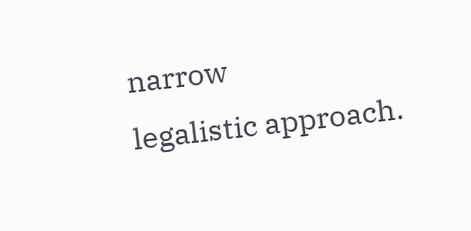narrow
legalistic approach.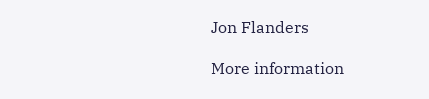Jon Flanders

More information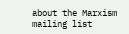about the Marxism mailing list